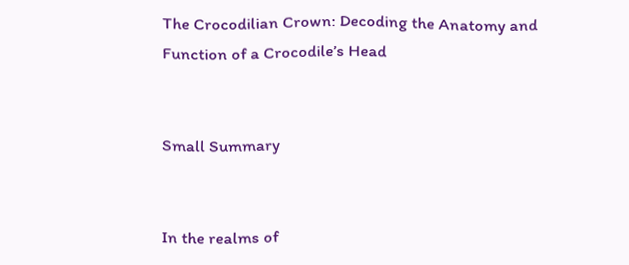The Crocodilian Crown: Decoding the Anatomy and Function of a Crocodile’s Head


Small Summary


In the realms of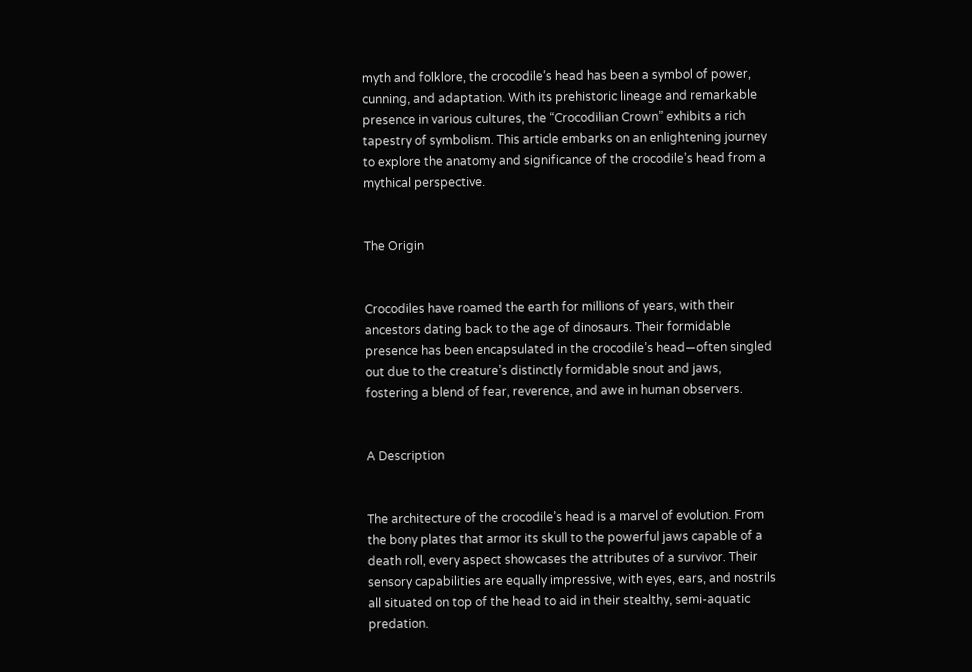myth and folklore, the crocodile’s head has been a symbol of power, cunning, and adaptation. With its prehistoric lineage and remarkable presence in various cultures, the “Crocodilian Crown” exhibits a rich tapestry of symbolism. This article embarks on an enlightening journey to explore the anatomy and significance of the crocodile’s head from a mythical perspective.


The Origin


Crocodiles have roamed the earth for millions of years, with their ancestors dating back to the age of dinosaurs. Their formidable presence has been encapsulated in the crocodile’s head—often singled out due to the creature’s distinctly formidable snout and jaws, fostering a blend of fear, reverence, and awe in human observers.


A Description


The architecture of the crocodile’s head is a marvel of evolution. From the bony plates that armor its skull to the powerful jaws capable of a death roll, every aspect showcases the attributes of a survivor. Their sensory capabilities are equally impressive, with eyes, ears, and nostrils all situated on top of the head to aid in their stealthy, semi-aquatic predation.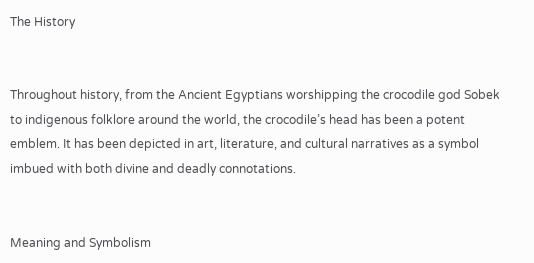The History


Throughout history, from the Ancient Egyptians worshipping the crocodile god Sobek to indigenous folklore around the world, the crocodile’s head has been a potent emblem. It has been depicted in art, literature, and cultural narratives as a symbol imbued with both divine and deadly connotations.


Meaning and Symbolism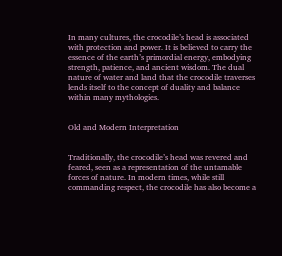In many cultures, the crocodile’s head is associated with protection and power. It is believed to carry the essence of the earth’s primordial energy, embodying strength, patience, and ancient wisdom. The dual nature of water and land that the crocodile traverses lends itself to the concept of duality and balance within many mythologies.


Old and Modern Interpretation


Traditionally, the crocodile’s head was revered and feared, seen as a representation of the untamable forces of nature. In modern times, while still commanding respect, the crocodile has also become a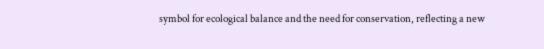symbol for ecological balance and the need for conservation, reflecting a new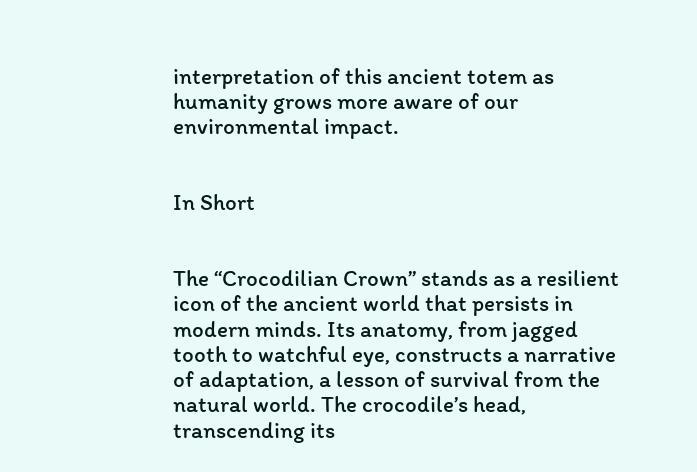interpretation of this ancient totem as humanity grows more aware of our environmental impact.


In Short


The “Crocodilian Crown” stands as a resilient icon of the ancient world that persists in modern minds. Its anatomy, from jagged tooth to watchful eye, constructs a narrative of adaptation, a lesson of survival from the natural world. The crocodile’s head, transcending its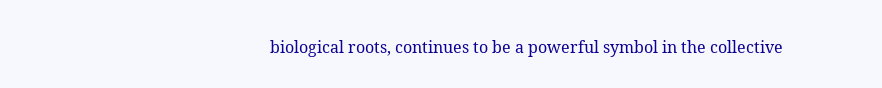biological roots, continues to be a powerful symbol in the collective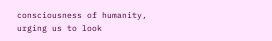consciousness of humanity, urging us to look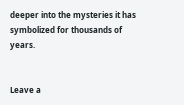deeper into the mysteries it has symbolized for thousands of years.


Leave a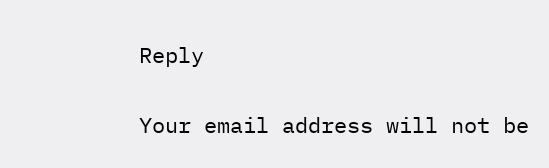Reply

Your email address will not be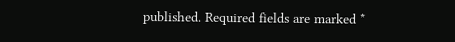published. Required fields are marked *